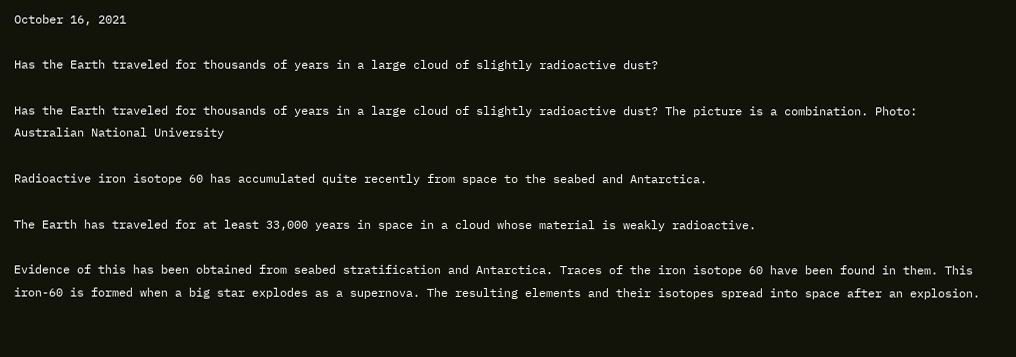October 16, 2021

Has the Earth traveled for thousands of years in a large cloud of slightly radioactive dust?

Has the Earth traveled for thousands of years in a large cloud of slightly radioactive dust? The picture is a combination. Photo: Australian National University

Radioactive iron isotope 60 has accumulated quite recently from space to the seabed and Antarctica.

The Earth has traveled for at least 33,000 years in space in a cloud whose material is weakly radioactive.

Evidence of this has been obtained from seabed stratification and Antarctica. Traces of the iron isotope 60 have been found in them. This iron-60 is formed when a big star explodes as a supernova. The resulting elements and their isotopes spread into space after an explosion.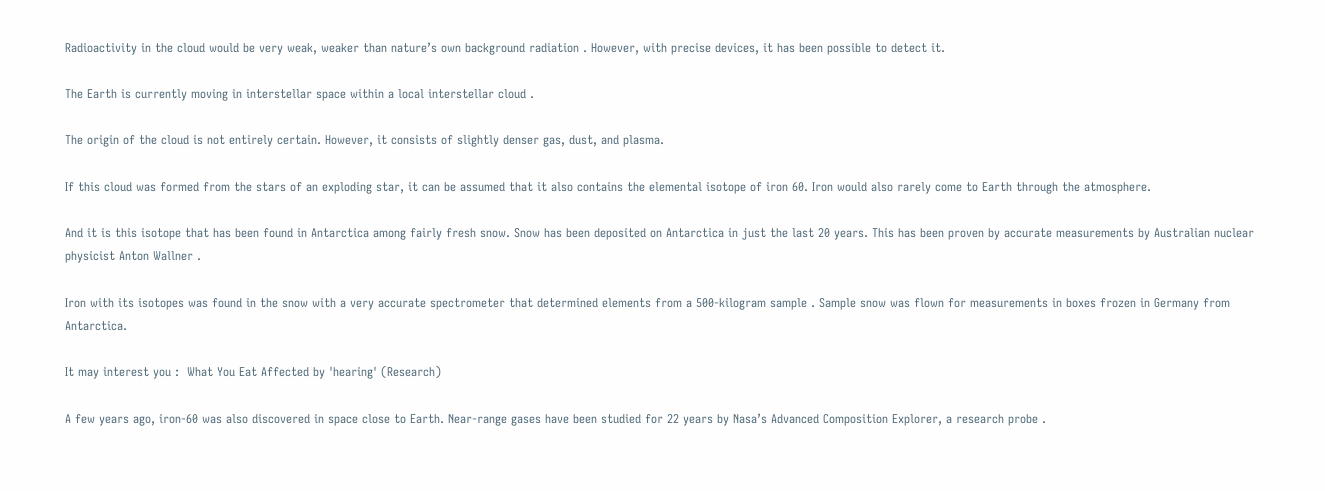Radioactivity in the cloud would be very weak, weaker than nature’s own background radiation . However, with precise devices, it has been possible to detect it.

The Earth is currently moving in interstellar space within a local interstellar cloud .

The origin of the cloud is not entirely certain. However, it consists of slightly denser gas, dust, and plasma.

If this cloud was formed from the stars of an exploding star, it can be assumed that it also contains the elemental isotope of iron 60. Iron would also rarely come to Earth through the atmosphere.

And it is this isotope that has been found in Antarctica among fairly fresh snow. Snow has been deposited on Antarctica in just the last 20 years. This has been proven by accurate measurements by Australian nuclear physicist Anton Wallner .

Iron with its isotopes was found in the snow with a very accurate spectrometer that determined elements from a 500-kilogram sample . Sample snow was flown for measurements in boxes frozen in Germany from Antarctica.

It may interest you :  What You Eat Affected by 'hearing' (Research)

A few years ago, iron-60 was also discovered in space close to Earth. Near-range gases have been studied for 22 years by Nasa’s Advanced Composition Explorer, a research probe .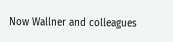Now Wallner and colleagues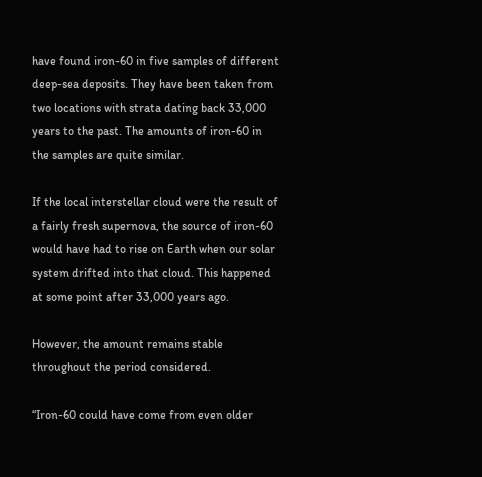have found iron-60 in five samples of different deep-sea deposits. They have been taken from two locations with strata dating back 33,000 years to the past. The amounts of iron-60 in the samples are quite similar.

If the local interstellar cloud were the result of a fairly fresh supernova, the source of iron-60 would have had to rise on Earth when our solar system drifted into that cloud. This happened at some point after 33,000 years ago.

However, the amount remains stable throughout the period considered.

“Iron-60 could have come from even older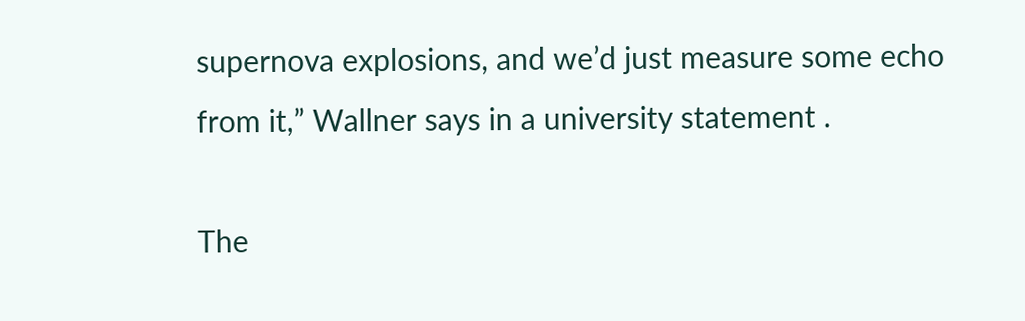supernova explosions, and we’d just measure some echo from it,” Wallner says in a university statement .

The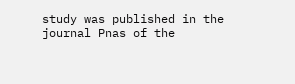study was published in the journal Pnas of the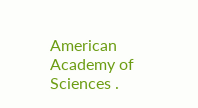American Academy of Sciences .